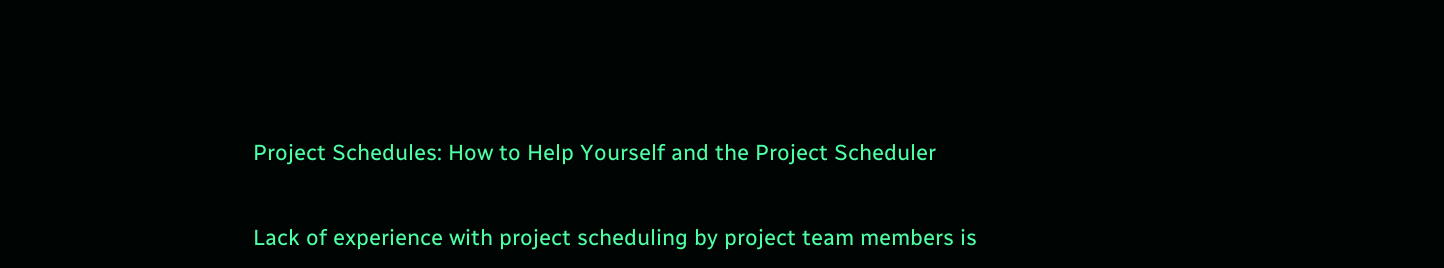Project Schedules: How to Help Yourself and the Project Scheduler


Lack of experience with project scheduling by project team members is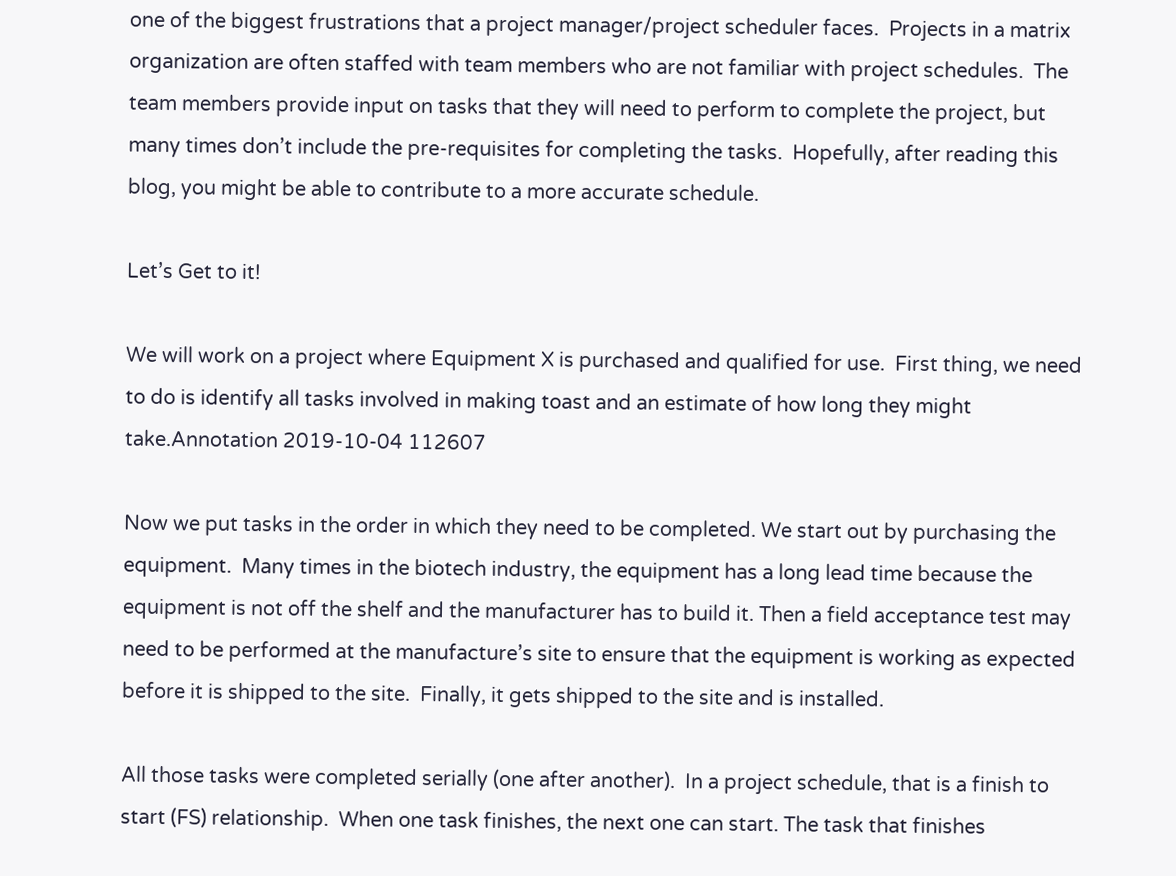one of the biggest frustrations that a project manager/project scheduler faces.  Projects in a matrix organization are often staffed with team members who are not familiar with project schedules.  The team members provide input on tasks that they will need to perform to complete the project, but many times don’t include the pre-requisites for completing the tasks.  Hopefully, after reading this blog, you might be able to contribute to a more accurate schedule.

Let’s Get to it!

We will work on a project where Equipment X is purchased and qualified for use.  First thing, we need to do is identify all tasks involved in making toast and an estimate of how long they might take.Annotation 2019-10-04 112607

Now we put tasks in the order in which they need to be completed. We start out by purchasing the equipment.  Many times in the biotech industry, the equipment has a long lead time because the equipment is not off the shelf and the manufacturer has to build it. Then a field acceptance test may need to be performed at the manufacture’s site to ensure that the equipment is working as expected before it is shipped to the site.  Finally, it gets shipped to the site and is installed.

All those tasks were completed serially (one after another).  In a project schedule, that is a finish to start (FS) relationship.  When one task finishes, the next one can start. The task that finishes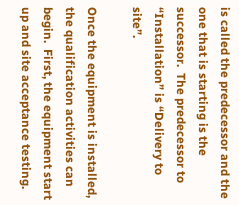is called the predecessor and the one that is starting is the successor.  The predecessor to “Installation” is “Delivery to site”.

Once the equipment is installed, the qualification activities can begin.  First, the equipment start up and site acceptance testing.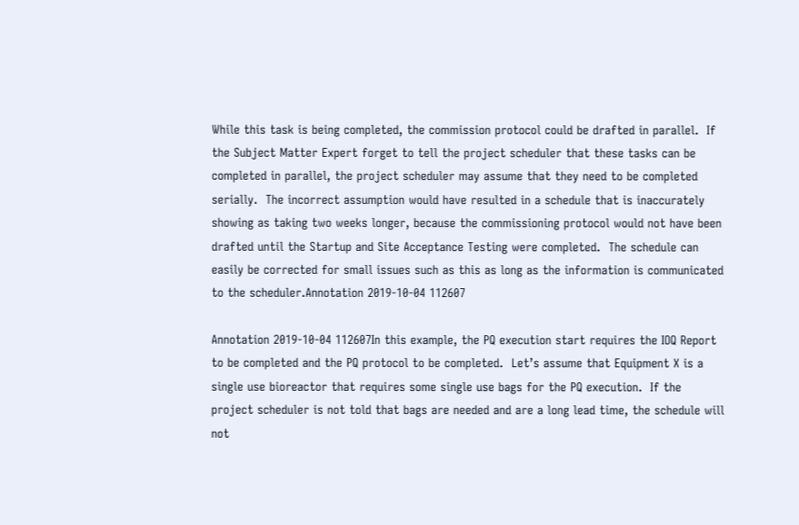While this task is being completed, the commission protocol could be drafted in parallel.  If the Subject Matter Expert forget to tell the project scheduler that these tasks can be completed in parallel, the project scheduler may assume that they need to be completed serially.  The incorrect assumption would have resulted in a schedule that is inaccurately showing as taking two weeks longer, because the commissioning protocol would not have been drafted until the Startup and Site Acceptance Testing were completed.  The schedule can easily be corrected for small issues such as this as long as the information is communicated to the scheduler.Annotation 2019-10-04 112607

Annotation 2019-10-04 112607In this example, the PQ execution start requires the IOQ Report to be completed and the PQ protocol to be completed.  Let’s assume that Equipment X is a single use bioreactor that requires some single use bags for the PQ execution.  If the project scheduler is not told that bags are needed and are a long lead time, the schedule will not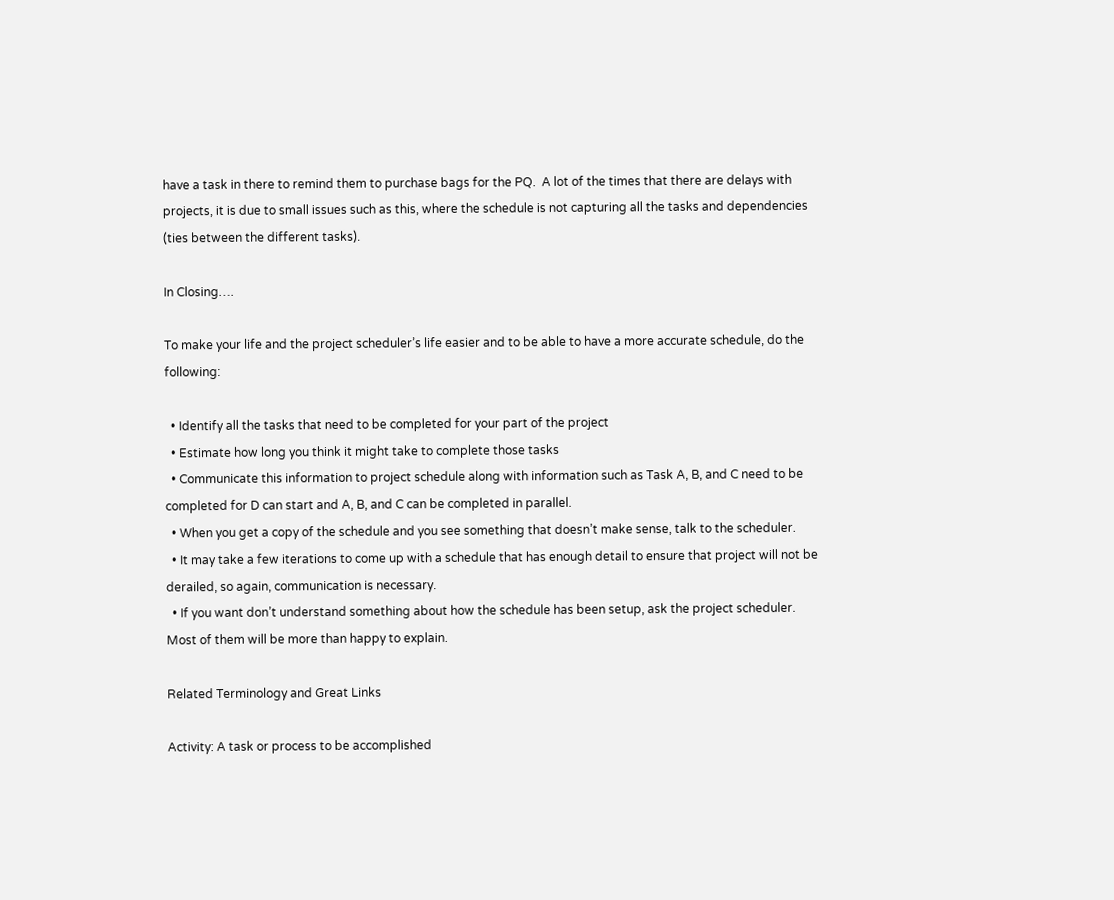have a task in there to remind them to purchase bags for the PQ.  A lot of the times that there are delays with projects, it is due to small issues such as this, where the schedule is not capturing all the tasks and dependencies (ties between the different tasks).

In Closing….

To make your life and the project scheduler’s life easier and to be able to have a more accurate schedule, do the following:

  • Identify all the tasks that need to be completed for your part of the project
  • Estimate how long you think it might take to complete those tasks
  • Communicate this information to project schedule along with information such as Task A, B, and C need to be completed for D can start and A, B, and C can be completed in parallel.
  • When you get a copy of the schedule and you see something that doesn’t make sense, talk to the scheduler.
  • It may take a few iterations to come up with a schedule that has enough detail to ensure that project will not be derailed, so again, communication is necessary.
  • If you want don’t understand something about how the schedule has been setup, ask the project scheduler. Most of them will be more than happy to explain.

Related Terminology and Great Links

Activity: A task or process to be accomplished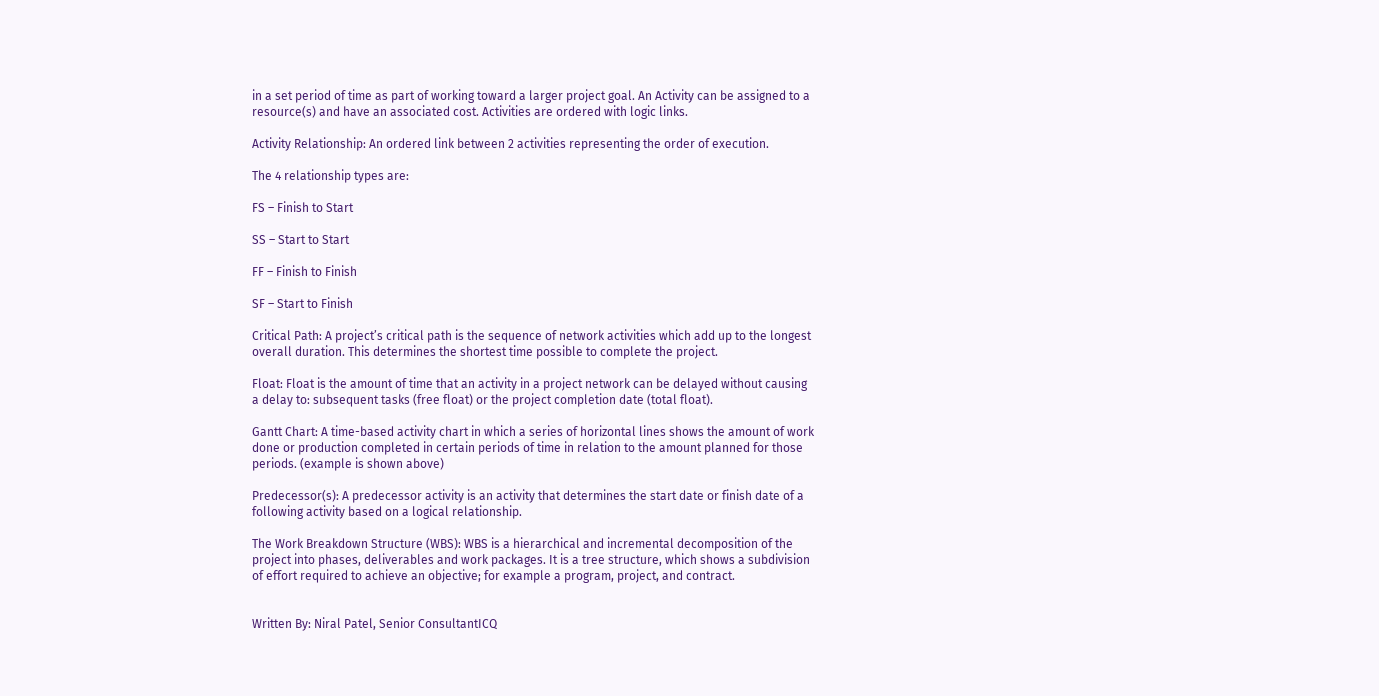in a set period of time as part of working toward a larger project goal. An Activity can be assigned to a resource(s) and have an associated cost. Activities are ordered with logic links.

Activity Relationship: An ordered link between 2 activities representing the order of execution.

The 4 relationship types are:

FS – Finish to Start

SS – Start to Start

FF – Finish to Finish

SF – Start to Finish

Critical Path: A project’s critical path is the sequence of network activities which add up to the longest overall duration. This determines the shortest time possible to complete the project.

Float: Float is the amount of time that an activity in a project network can be delayed without causing a delay to: subsequent tasks (free float) or the project completion date (total float).

Gantt Chart: A time-based activity chart in which a series of horizontal lines shows the amount of work done or production completed in certain periods of time in relation to the amount planned for those periods. (example is shown above)

Predecessor(s): A predecessor activity is an activity that determines the start date or finish date of a following activity based on a logical relationship.

The Work Breakdown Structure (WBS): WBS is a hierarchical and incremental decomposition of the project into phases, deliverables and work packages. It is a tree structure, which shows a subdivision of effort required to achieve an objective; for example a program, project, and contract.


Written By: Niral Patel, Senior ConsultantICQ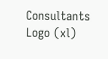Consultants Logo (xl)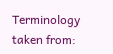Terminology taken from: